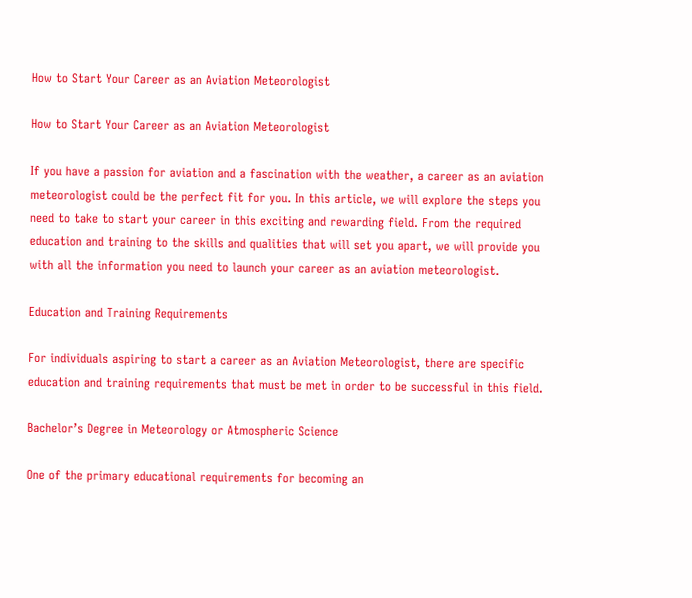How to Start Your Career as an Aviation Meteorologist

How to Start Your Career as an Aviation Meteorologist

If you have a passion for aviation and a fascination with the weather, a career as an aviation meteorologist could be the perfect fit for you. In this article, we will explore the steps you need to take to start your career in this exciting and rewarding field. From the required education and training to the skills and qualities that will set you apart, we will provide you with all the information you need to launch your career as an aviation meteorologist.

Education and Training Requirements

For individuals aspiring to start a career as an Aviation Meteorologist, there are specific education and training requirements that must be met in order to be successful in this field.

Bachelor’s Degree in Meteorology or Atmospheric Science

One of the primary educational requirements for becoming an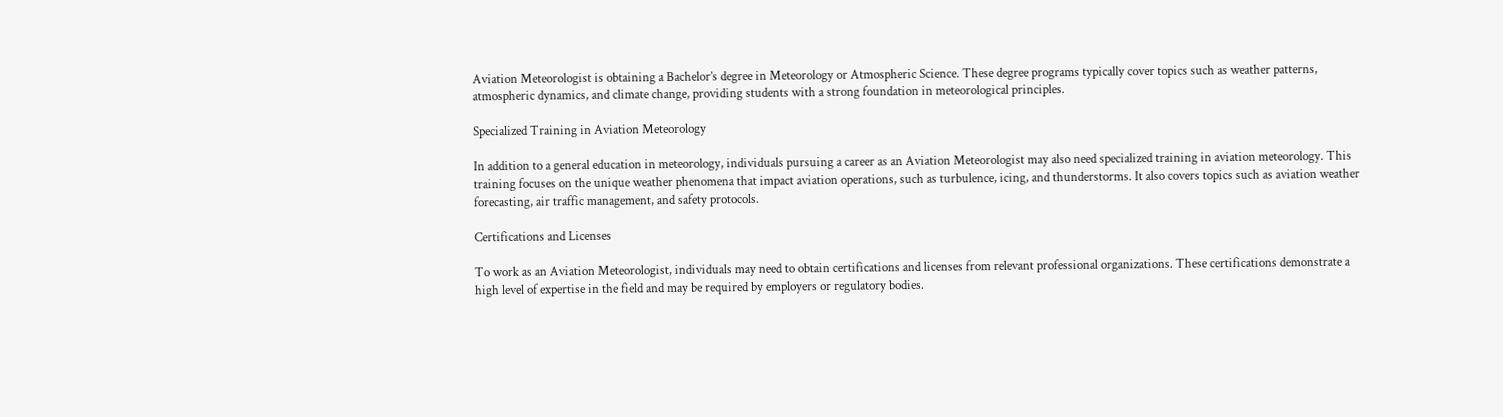Aviation Meteorologist is obtaining a Bachelor’s degree in Meteorology or Atmospheric Science. These degree programs typically cover topics such as weather patterns, atmospheric dynamics, and climate change, providing students with a strong foundation in meteorological principles.

Specialized Training in Aviation Meteorology

In addition to a general education in meteorology, individuals pursuing a career as an Aviation Meteorologist may also need specialized training in aviation meteorology. This training focuses on the unique weather phenomena that impact aviation operations, such as turbulence, icing, and thunderstorms. It also covers topics such as aviation weather forecasting, air traffic management, and safety protocols.

Certifications and Licenses

To work as an Aviation Meteorologist, individuals may need to obtain certifications and licenses from relevant professional organizations. These certifications demonstrate a high level of expertise in the field and may be required by employers or regulatory bodies.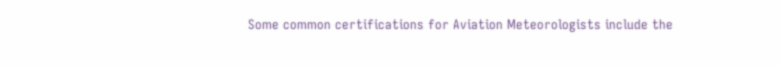Some common certifications for Aviation Meteorologists include the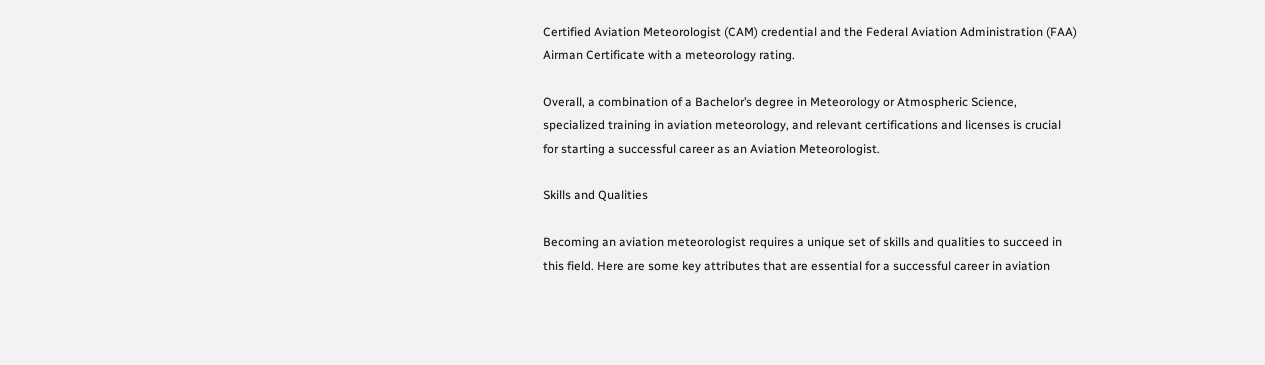Certified Aviation Meteorologist (CAM) credential and the Federal Aviation Administration (FAA) Airman Certificate with a meteorology rating.

Overall, a combination of a Bachelor’s degree in Meteorology or Atmospheric Science, specialized training in aviation meteorology, and relevant certifications and licenses is crucial for starting a successful career as an Aviation Meteorologist.

Skills and Qualities

Becoming an aviation meteorologist requires a unique set of skills and qualities to succeed in this field. Here are some key attributes that are essential for a successful career in aviation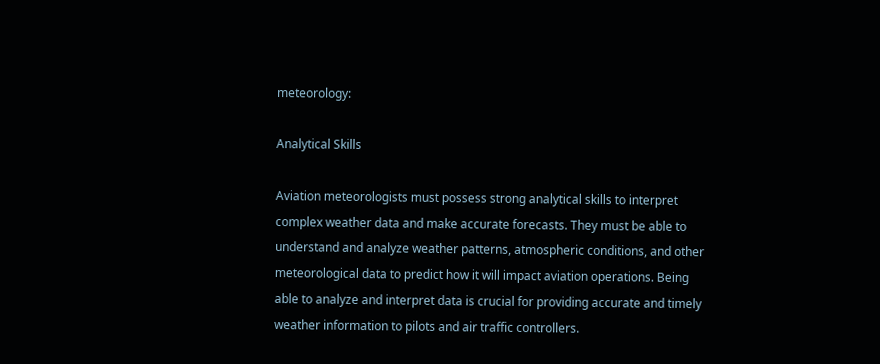meteorology:

Analytical Skills

Aviation meteorologists must possess strong analytical skills to interpret complex weather data and make accurate forecasts. They must be able to understand and analyze weather patterns, atmospheric conditions, and other meteorological data to predict how it will impact aviation operations. Being able to analyze and interpret data is crucial for providing accurate and timely weather information to pilots and air traffic controllers.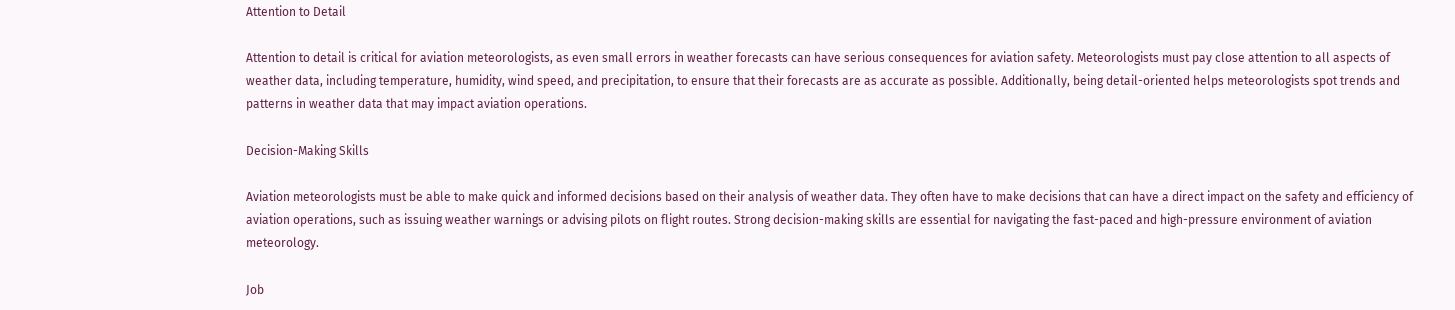Attention to Detail

Attention to detail is critical for aviation meteorologists, as even small errors in weather forecasts can have serious consequences for aviation safety. Meteorologists must pay close attention to all aspects of weather data, including temperature, humidity, wind speed, and precipitation, to ensure that their forecasts are as accurate as possible. Additionally, being detail-oriented helps meteorologists spot trends and patterns in weather data that may impact aviation operations.

Decision-Making Skills

Aviation meteorologists must be able to make quick and informed decisions based on their analysis of weather data. They often have to make decisions that can have a direct impact on the safety and efficiency of aviation operations, such as issuing weather warnings or advising pilots on flight routes. Strong decision-making skills are essential for navigating the fast-paced and high-pressure environment of aviation meteorology.

Job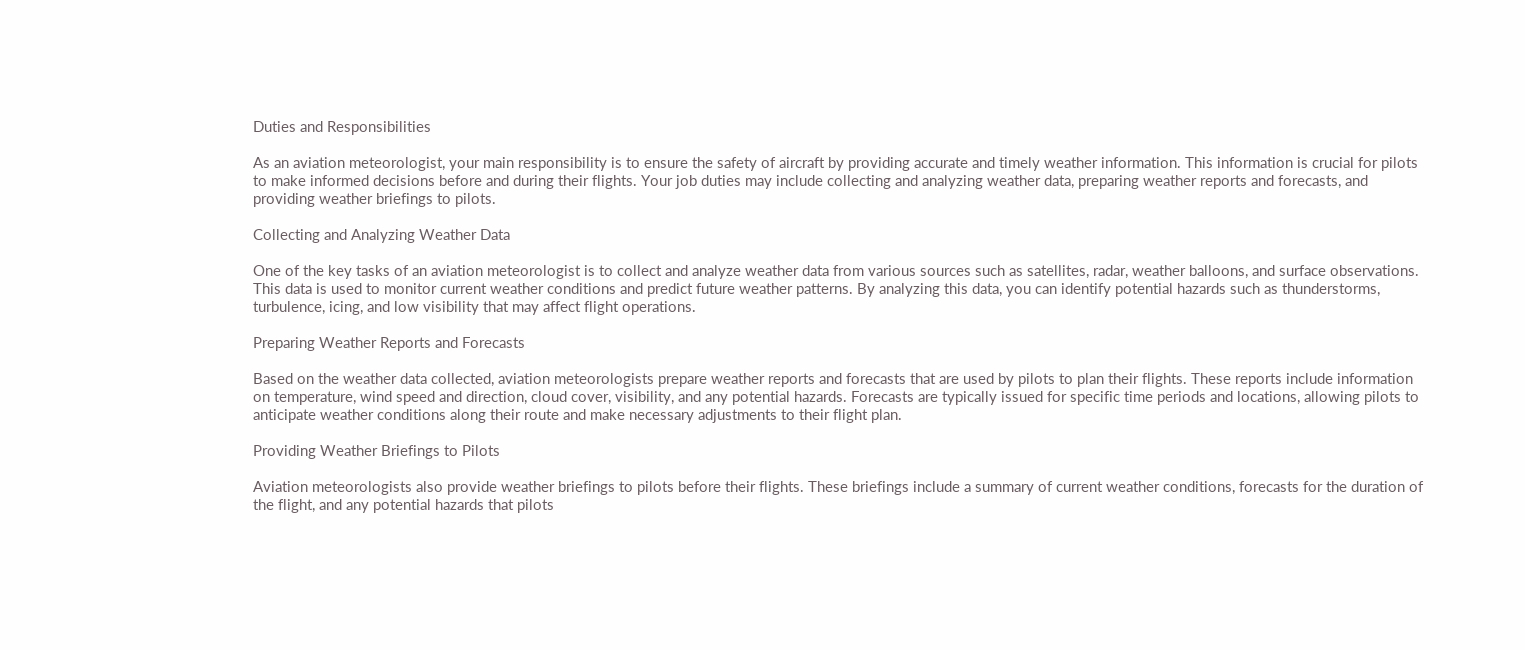Duties and Responsibilities

As an aviation meteorologist, your main responsibility is to ensure the safety of aircraft by providing accurate and timely weather information. This information is crucial for pilots to make informed decisions before and during their flights. Your job duties may include collecting and analyzing weather data, preparing weather reports and forecasts, and providing weather briefings to pilots.

Collecting and Analyzing Weather Data

One of the key tasks of an aviation meteorologist is to collect and analyze weather data from various sources such as satellites, radar, weather balloons, and surface observations. This data is used to monitor current weather conditions and predict future weather patterns. By analyzing this data, you can identify potential hazards such as thunderstorms, turbulence, icing, and low visibility that may affect flight operations.

Preparing Weather Reports and Forecasts

Based on the weather data collected, aviation meteorologists prepare weather reports and forecasts that are used by pilots to plan their flights. These reports include information on temperature, wind speed and direction, cloud cover, visibility, and any potential hazards. Forecasts are typically issued for specific time periods and locations, allowing pilots to anticipate weather conditions along their route and make necessary adjustments to their flight plan.

Providing Weather Briefings to Pilots

Aviation meteorologists also provide weather briefings to pilots before their flights. These briefings include a summary of current weather conditions, forecasts for the duration of the flight, and any potential hazards that pilots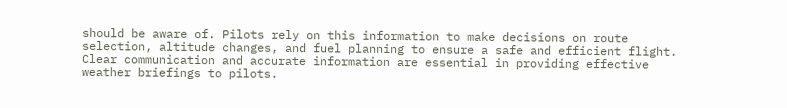should be aware of. Pilots rely on this information to make decisions on route selection, altitude changes, and fuel planning to ensure a safe and efficient flight. Clear communication and accurate information are essential in providing effective weather briefings to pilots.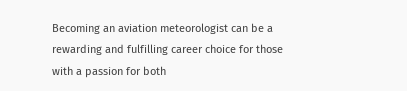Becoming an aviation meteorologist can be a rewarding and fulfilling career choice for those with a passion for both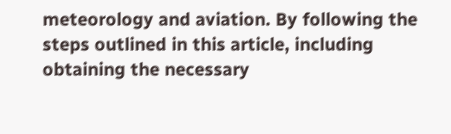meteorology and aviation. By following the steps outlined in this article, including obtaining the necessary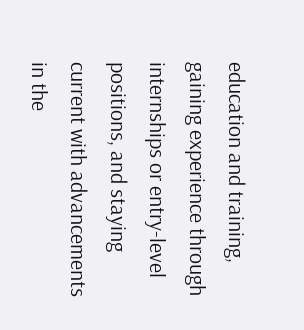education and training, gaining experience through internships or entry-level positions, and staying current with advancements in the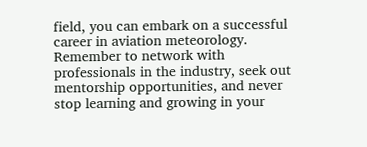field, you can embark on a successful career in aviation meteorology. Remember to network with professionals in the industry, seek out mentorship opportunities, and never stop learning and growing in your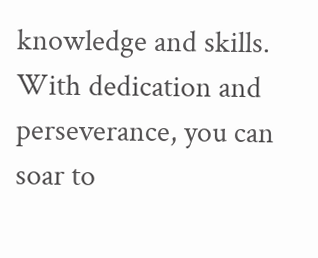knowledge and skills. With dedication and perseverance, you can soar to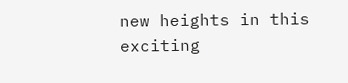new heights in this exciting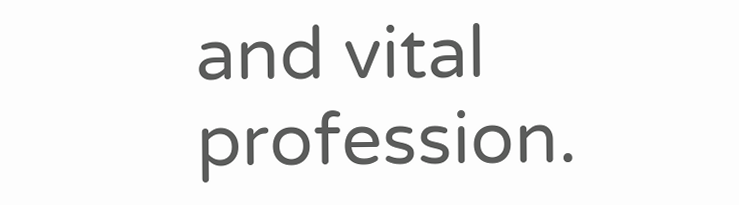and vital profession.